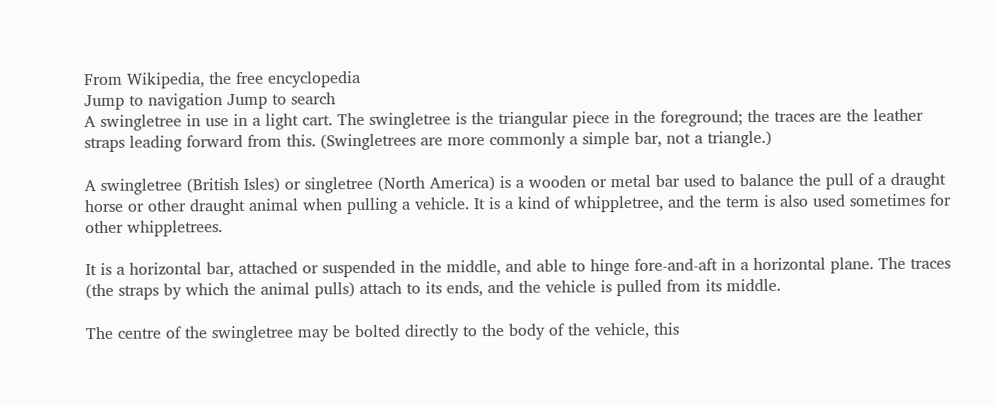From Wikipedia, the free encyclopedia
Jump to navigation Jump to search
A swingletree in use in a light cart. The swingletree is the triangular piece in the foreground; the traces are the leather straps leading forward from this. (Swingletrees are more commonly a simple bar, not a triangle.)

A swingletree (British Isles) or singletree (North America) is a wooden or metal bar used to balance the pull of a draught horse or other draught animal when pulling a vehicle. It is a kind of whippletree, and the term is also used sometimes for other whippletrees.

It is a horizontal bar, attached or suspended in the middle, and able to hinge fore-and-aft in a horizontal plane. The traces (the straps by which the animal pulls) attach to its ends, and the vehicle is pulled from its middle.

The centre of the swingletree may be bolted directly to the body of the vehicle, this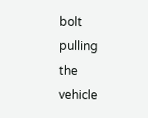bolt pulling the vehicle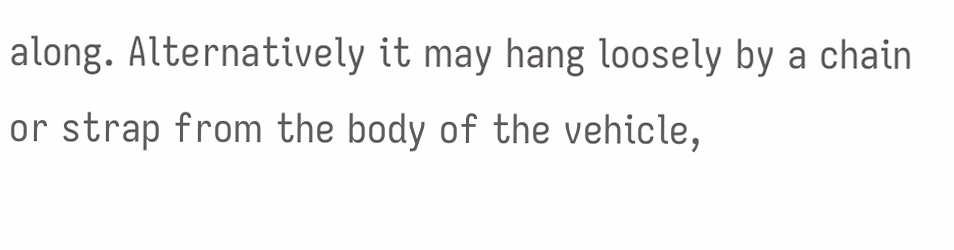along. Alternatively it may hang loosely by a chain or strap from the body of the vehicle,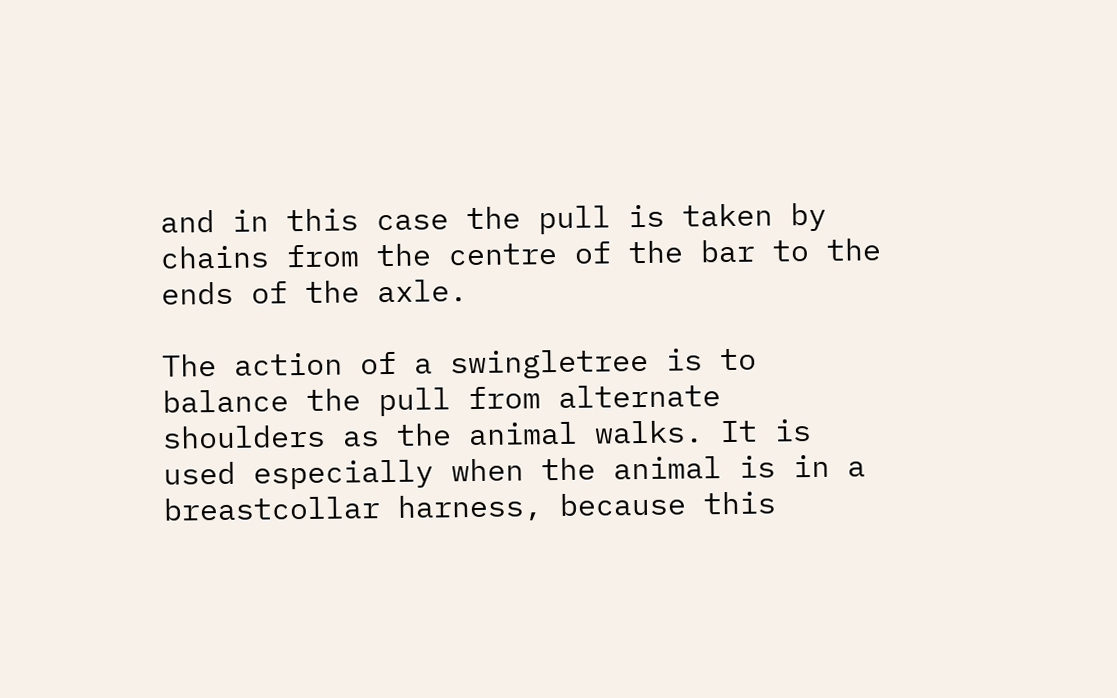and in this case the pull is taken by chains from the centre of the bar to the ends of the axle.

The action of a swingletree is to balance the pull from alternate shoulders as the animal walks. It is used especially when the animal is in a breastcollar harness, because this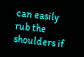can easily rub the shoulders if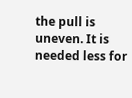the pull is uneven. It is needed less for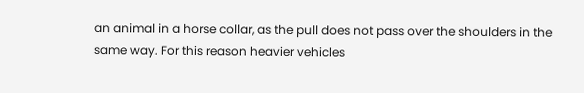an animal in a horse collar, as the pull does not pass over the shoulders in the same way. For this reason heavier vehicles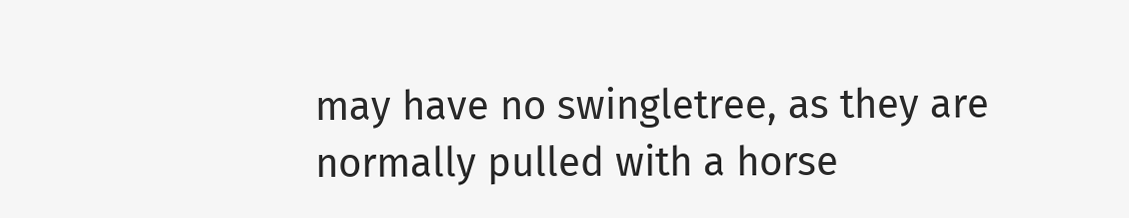may have no swingletree, as they are normally pulled with a horse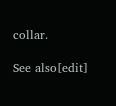collar.

See also[edit]